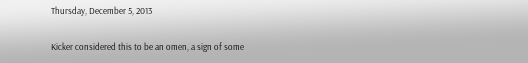Thursday, December 5, 2013

Kicker considered this to be an omen, a sign of some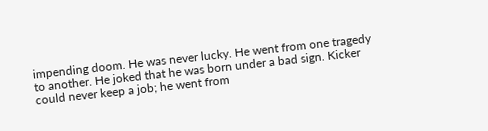impending doom. He was never lucky. He went from one tragedy to another. He joked that he was born under a bad sign. Kicker could never keep a job; he went from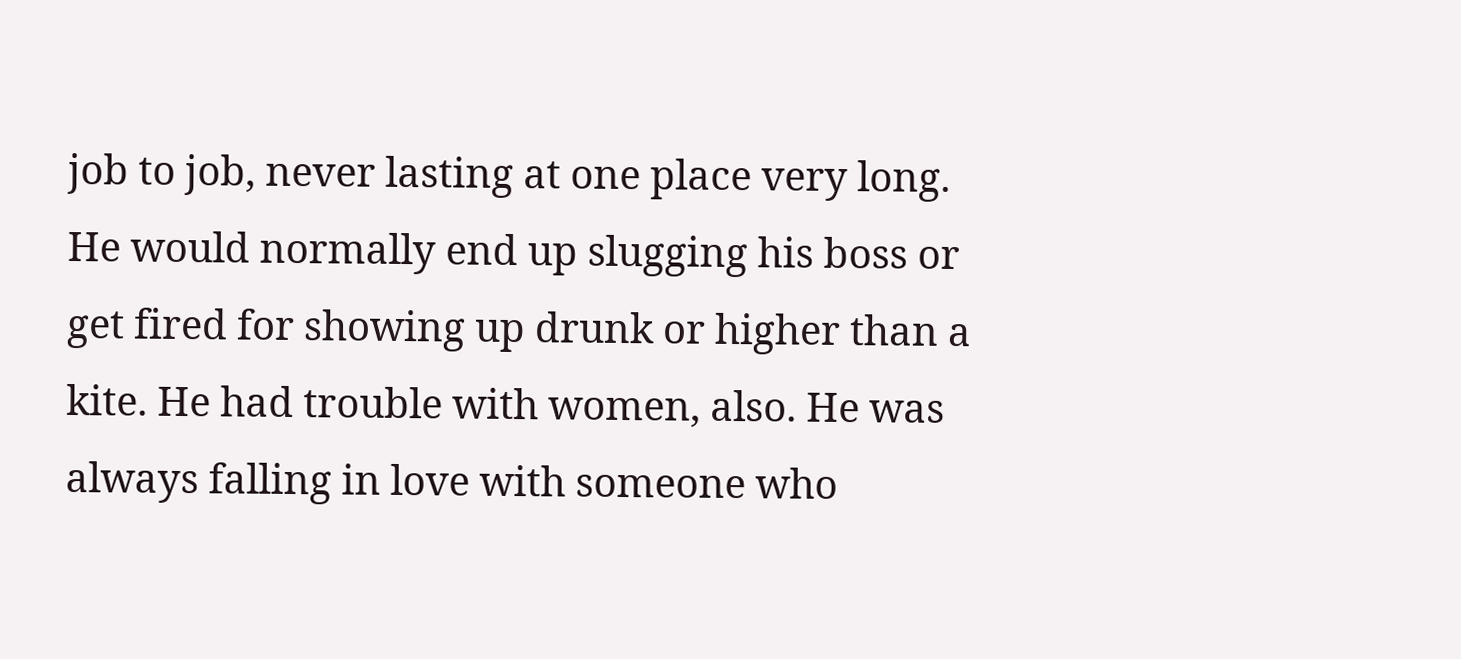job to job, never lasting at one place very long. He would normally end up slugging his boss or get fired for showing up drunk or higher than a kite. He had trouble with women, also. He was always falling in love with someone who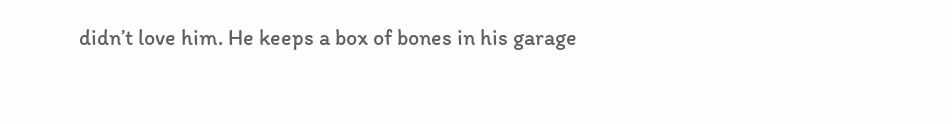didn’t love him. He keeps a box of bones in his garage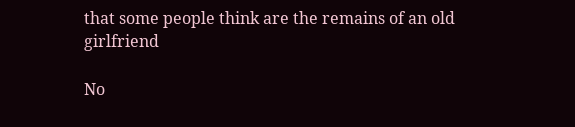that some people think are the remains of an old girlfriend

No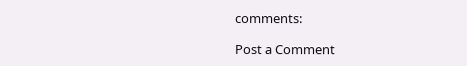comments:

Post a Comment